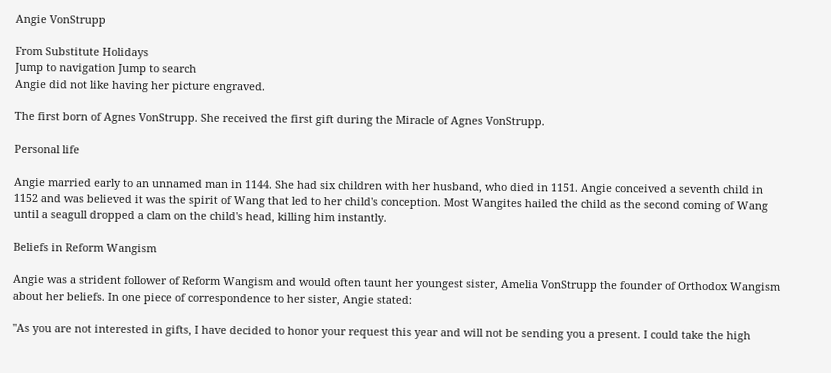Angie VonStrupp

From Substitute Holidays
Jump to navigation Jump to search
Angie did not like having her picture engraved.

The first born of Agnes VonStrupp. She received the first gift during the Miracle of Agnes VonStrupp.

Personal life

Angie married early to an unnamed man in 1144. She had six children with her husband, who died in 1151. Angie conceived a seventh child in 1152 and was believed it was the spirit of Wang that led to her child's conception. Most Wangites hailed the child as the second coming of Wang until a seagull dropped a clam on the child's head, killing him instantly.

Beliefs in Reform Wangism

Angie was a strident follower of Reform Wangism and would often taunt her youngest sister, Amelia VonStrupp the founder of Orthodox Wangism about her beliefs. In one piece of correspondence to her sister, Angie stated:

"As you are not interested in gifts, I have decided to honor your request this year and will not be sending you a present. I could take the high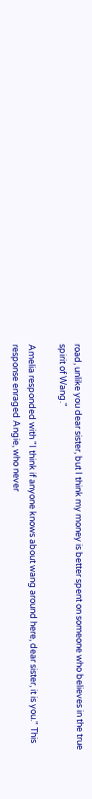road, unlike you dear sister, but I think my money is better spent on someone who believes in the true spirit of Wang."

Amelia responded with "I think if anyone knows about wang around here, dear sister, it is you." This response enraged Angie, who never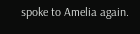spoke to Amelia again.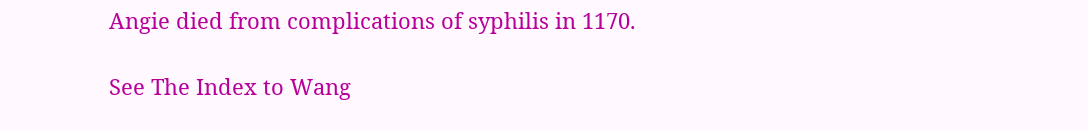Angie died from complications of syphilis in 1170.

See The Index to Wang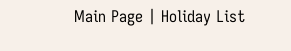Main Page | Holiday List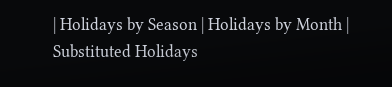| Holidays by Season | Holidays by Month | Substituted Holidays